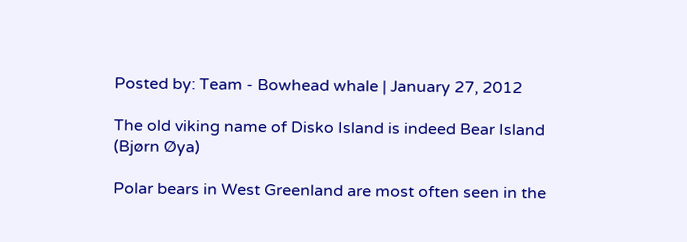Posted by: Team - Bowhead whale | January 27, 2012

The old viking name of Disko Island is indeed Bear Island (Bjørn Øya)

Polar bears in West Greenland are most often seen in the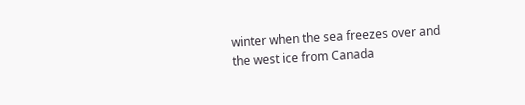winter when the sea freezes over and the west ice from Canada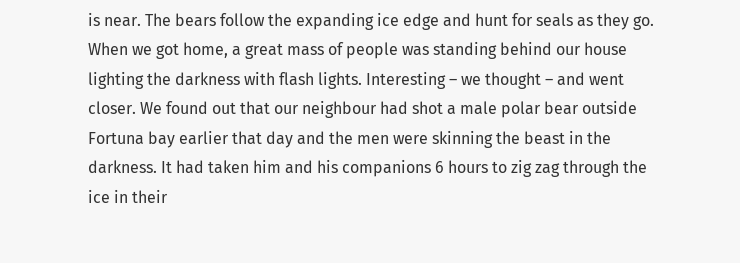is near. The bears follow the expanding ice edge and hunt for seals as they go. When we got home, a great mass of people was standing behind our house lighting the darkness with flash lights. Interesting – we thought – and went closer. We found out that our neighbour had shot a male polar bear outside Fortuna bay earlier that day and the men were skinning the beast in the darkness. It had taken him and his companions 6 hours to zig zag through the ice in their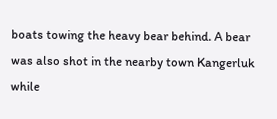boats towing the heavy bear behind. A bear was also shot in the nearby town Kangerluk while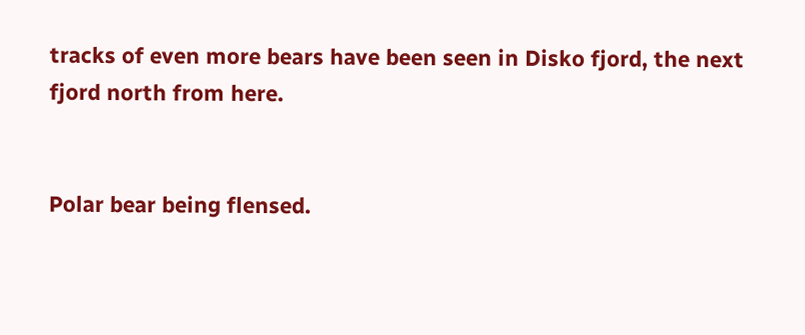tracks of even more bears have been seen in Disko fjord, the next fjord north from here.


Polar bear being flensed.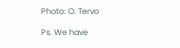Photo: O. Tervo

Ps. We have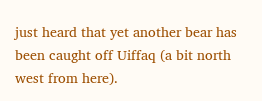just heard that yet another bear has been caught off Uiffaq (a bit north west from here).